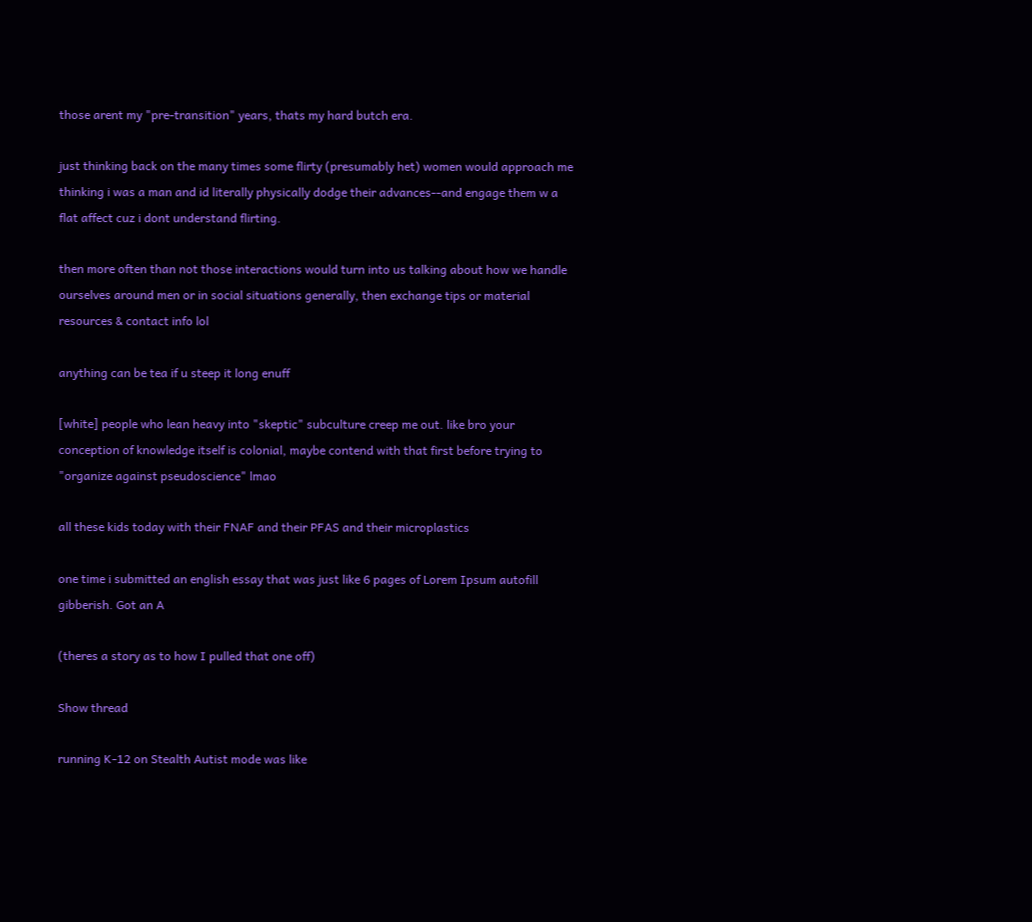those arent my "pre-transition" years, thats my hard butch era.

just thinking back on the many times some flirty (presumably het) women would approach me thinking i was a man and id literally physically dodge their advances--and engage them w a flat affect cuz i dont understand flirting.

then more often than not those interactions would turn into us talking about how we handle ourselves around men or in social situations generally, then exchange tips or material resources & contact info lol

anything can be tea if u steep it long enuff

[white] people who lean heavy into "skeptic" subculture creep me out. like bro your conception of knowledge itself is colonial, maybe contend with that first before trying to "organize against pseudoscience" lmao

all these kids today with their FNAF and their PFAS and their microplastics

one time i submitted an english essay that was just like 6 pages of Lorem Ipsum autofill gibberish. Got an A

(theres a story as to how I pulled that one off)

Show thread

running K-12 on Stealth Autist mode was like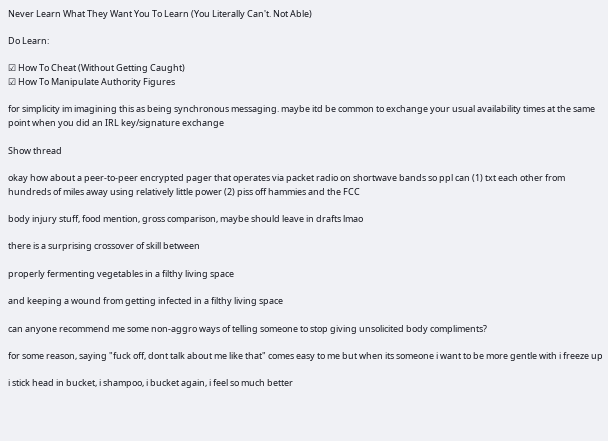Never Learn What They Want You To Learn (You Literally Can't. Not Able)

Do Learn:

☑ How To Cheat (Without Getting Caught)
☑ How To Manipulate Authority Figures

for simplicity im imagining this as being synchronous messaging. maybe itd be common to exchange your usual availability times at the same point when you did an IRL key/signature exchange

Show thread

okay how about a peer-to-peer encrypted pager that operates via packet radio on shortwave bands so ppl can (1) txt each other from hundreds of miles away using relatively little power (2) piss off hammies and the FCC

body injury stuff, food mention, gross comparison, maybe should leave in drafts lmao

there is a surprising crossover of skill between

properly fermenting vegetables in a filthy living space

and keeping a wound from getting infected in a filthy living space

can anyone recommend me some non-aggro ways of telling someone to stop giving unsolicited body compliments?

for some reason, saying "fuck off, dont talk about me like that" comes easy to me but when its someone i want to be more gentle with i freeze up

i stick head in bucket, i shampoo, i bucket again, i feel so much better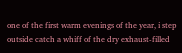one of the first warm evenings of the year, i step outside catch a whiff of the dry exhaust-filled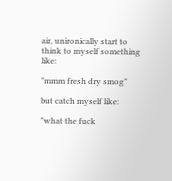air, unironically start to think to myself something like:

"mmm fresh dry smog"

but catch myself like:

"what the fuck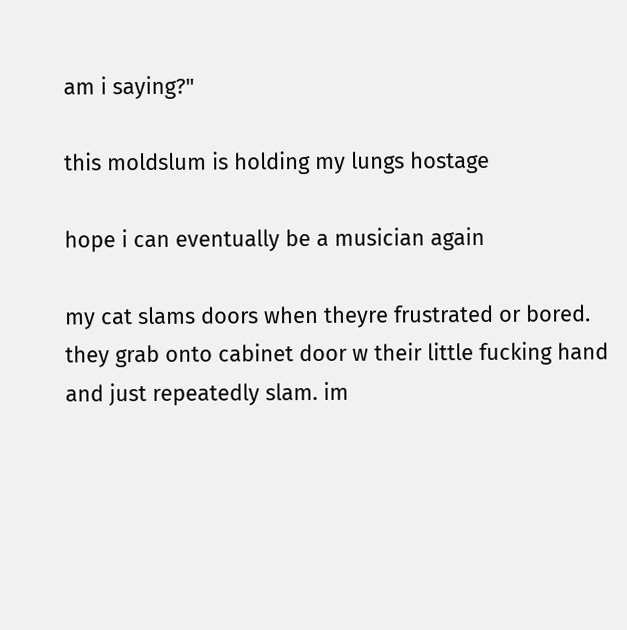am i saying?"

this moldslum is holding my lungs hostage

hope i can eventually be a musician again

my cat slams doors when theyre frustrated or bored. they grab onto cabinet door w their little fucking hand and just repeatedly slam. im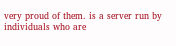very proud of them. is a server run by individuals who are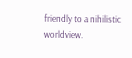friendly to a nihilistic worldview.